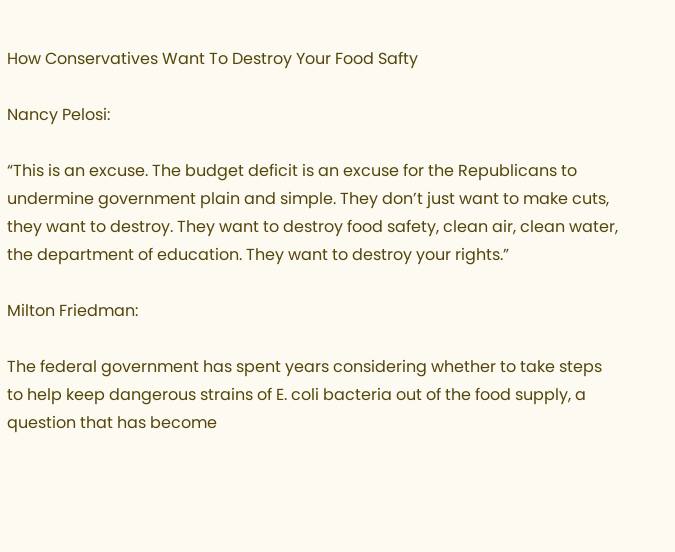How Conservatives Want To Destroy Your Food Safty

Nancy Pelosi:

“This is an excuse. The budget deficit is an excuse for the Republicans to undermine government plain and simple. They don’t just want to make cuts, they want to destroy. They want to destroy food safety, clean air, clean water, the department of education. They want to destroy your rights.”

Milton Friedman:

The federal government has spent years considering whether to take steps to help keep dangerous strains of E. coli bacteria out of the food supply, a question that has become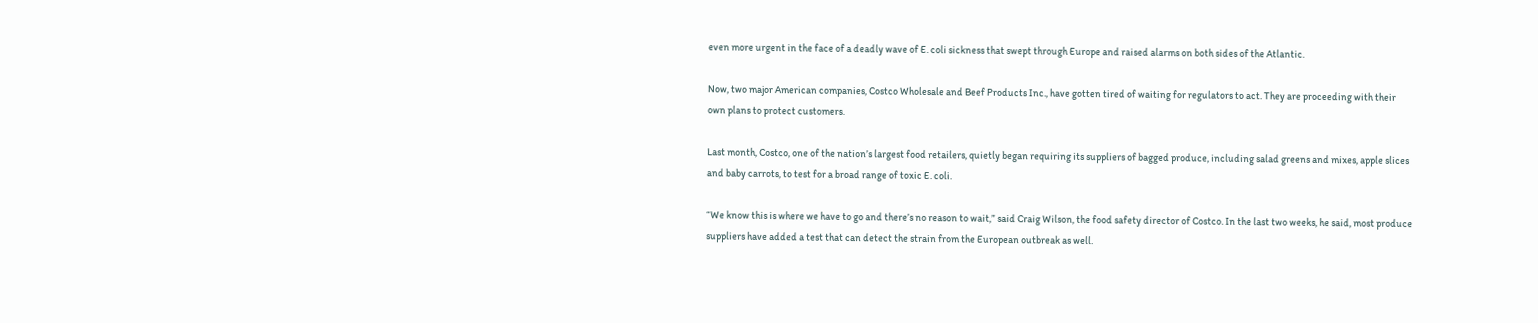even more urgent in the face of a deadly wave of E. coli sickness that swept through Europe and raised alarms on both sides of the Atlantic.

Now, two major American companies, Costco Wholesale and Beef Products Inc., have gotten tired of waiting for regulators to act. They are proceeding with their own plans to protect customers.

Last month, Costco, one of the nation’s largest food retailers, quietly began requiring its suppliers of bagged produce, including salad greens and mixes, apple slices and baby carrots, to test for a broad range of toxic E. coli.

“We know this is where we have to go and there’s no reason to wait,” said Craig Wilson, the food safety director of Costco. In the last two weeks, he said, most produce suppliers have added a test that can detect the strain from the European outbreak as well.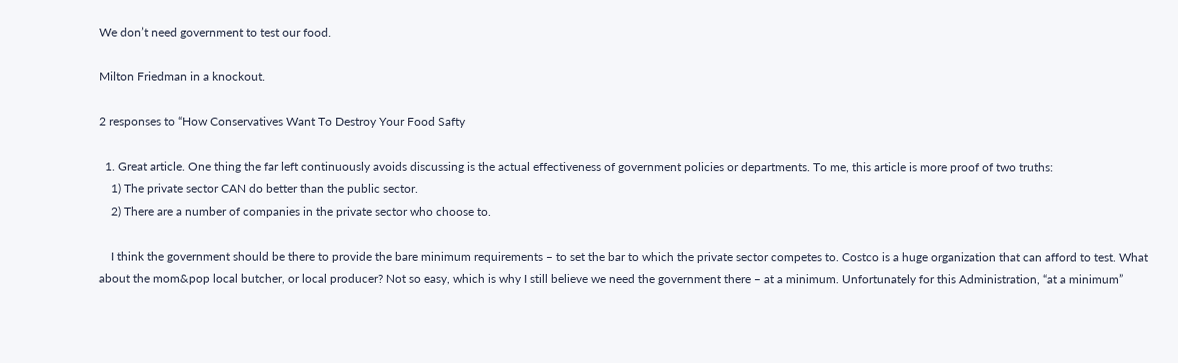We don’t need government to test our food.

Milton Friedman in a knockout.

2 responses to “How Conservatives Want To Destroy Your Food Safty

  1. Great article. One thing the far left continuously avoids discussing is the actual effectiveness of government policies or departments. To me, this article is more proof of two truths:
    1) The private sector CAN do better than the public sector.
    2) There are a number of companies in the private sector who choose to.

    I think the government should be there to provide the bare minimum requirements – to set the bar to which the private sector competes to. Costco is a huge organization that can afford to test. What about the mom&pop local butcher, or local producer? Not so easy, which is why I still believe we need the government there – at a minimum. Unfortunately for this Administration, “at a minimum”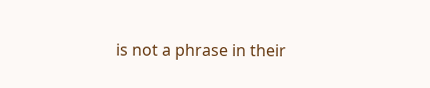is not a phrase in their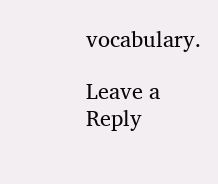vocabulary.

Leave a Reply